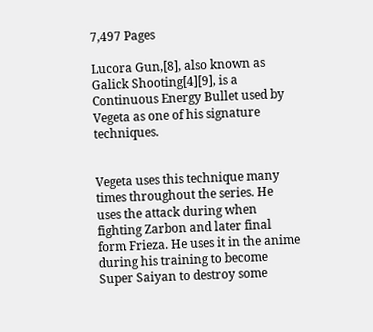7,497 Pages

Lucora Gun,[8], also known as Galick Shooting[4][9], is a Continuous Energy Bullet used by Vegeta as one of his signature techniques.


Vegeta uses this technique many times throughout the series. He uses the attack during when fighting Zarbon and later final form Frieza. He uses it in the anime during his training to become Super Saiyan to destroy some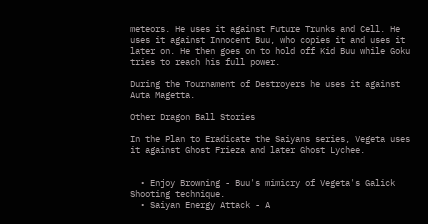meteors. He uses it against Future Trunks and Cell. He uses it against Innocent Buu, who copies it and uses it later on. He then goes on to hold off Kid Buu while Goku tries to reach his full power.

During the Tournament of Destroyers he uses it against Auta Magetta.

Other Dragon Ball Stories

In the Plan to Eradicate the Saiyans series, Vegeta uses it against Ghost Frieza and later Ghost Lychee.


  • Enjoy Browning - Buu's mimicry of Vegeta's Galick Shooting technique.
  • Saiyan Energy Attack - A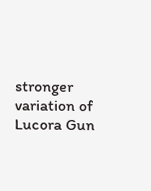stronger variation of Lucora Gun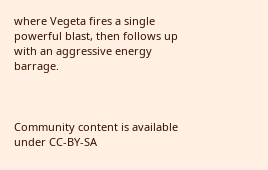where Vegeta fires a single powerful blast, then follows up with an aggressive energy barrage.



Community content is available under CC-BY-SA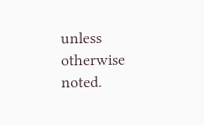unless otherwise noted.